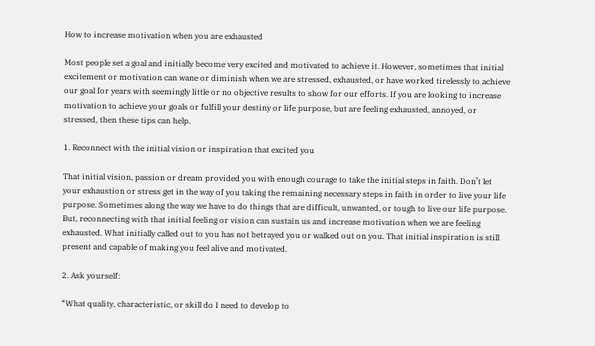How to increase motivation when you are exhausted

Most people set a goal and initially become very excited and motivated to achieve it. However, sometimes that initial excitement or motivation can wane or diminish when we are stressed, exhausted, or have worked tirelessly to achieve our goal for years with seemingly little or no objective results to show for our efforts. If you are looking to increase motivation to achieve your goals or fulfill your destiny or life purpose, but are feeling exhausted, annoyed, or stressed, then these tips can help.

1. Reconnect with the initial vision or inspiration that excited you

That initial vision, passion or dream provided you with enough courage to take the initial steps in faith. Don’t let your exhaustion or stress get in the way of you taking the remaining necessary steps in faith in order to live your life purpose. Sometimes along the way we have to do things that are difficult, unwanted, or tough to live our life purpose. But, reconnecting with that initial feeling or vision can sustain us and increase motivation when we are feeling exhausted. What initially called out to you has not betrayed you or walked out on you. That initial inspiration is still present and capable of making you feel alive and motivated.

2. Ask yourself:

“What quality, characteristic, or skill do I need to develop to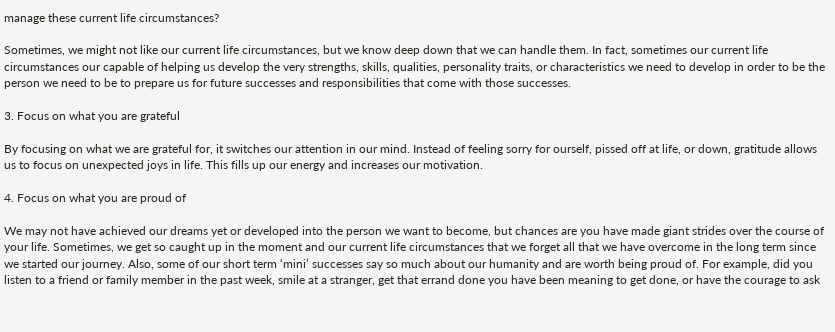manage these current life circumstances?

Sometimes, we might not like our current life circumstances, but we know deep down that we can handle them. In fact, sometimes our current life circumstances our capable of helping us develop the very strengths, skills, qualities, personality traits, or characteristics we need to develop in order to be the person we need to be to prepare us for future successes and responsibilities that come with those successes.

3. Focus on what you are grateful

By focusing on what we are grateful for, it switches our attention in our mind. Instead of feeling sorry for ourself, pissed off at life, or down, gratitude allows us to focus on unexpected joys in life. This fills up our energy and increases our motivation.

4. Focus on what you are proud of

We may not have achieved our dreams yet or developed into the person we want to become, but chances are you have made giant strides over the course of your life. Sometimes, we get so caught up in the moment and our current life circumstances that we forget all that we have overcome in the long term since we started our journey. Also, some of our short term ‘mini’ successes say so much about our humanity and are worth being proud of. For example, did you listen to a friend or family member in the past week, smile at a stranger, get that errand done you have been meaning to get done, or have the courage to ask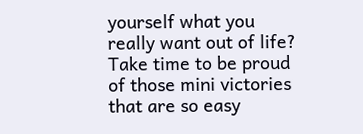yourself what you really want out of life? Take time to be proud of those mini victories that are so easy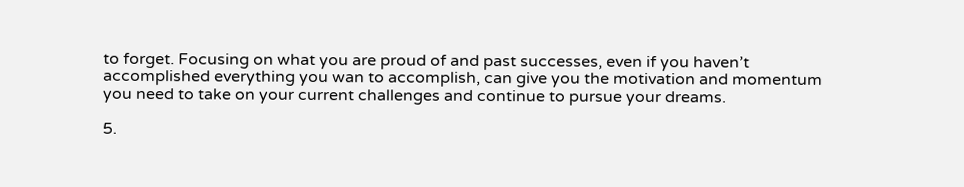to forget. Focusing on what you are proud of and past successes, even if you haven’t accomplished everything you wan to accomplish, can give you the motivation and momentum you need to take on your current challenges and continue to pursue your dreams.

5.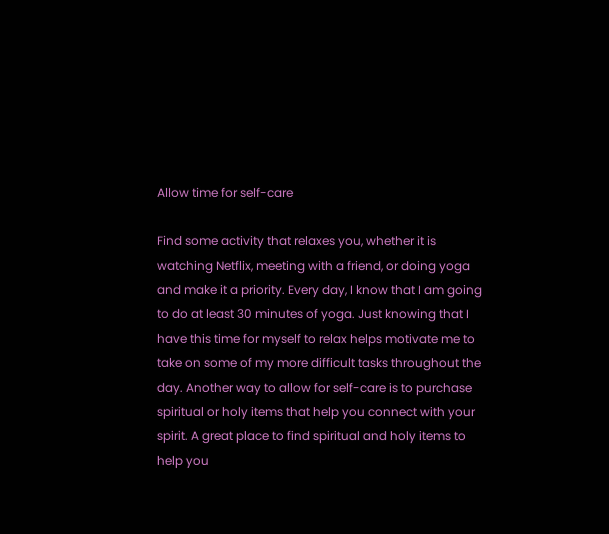Allow time for self-care

Find some activity that relaxes you, whether it is watching Netflix, meeting with a friend, or doing yoga and make it a priority. Every day, I know that I am going to do at least 30 minutes of yoga. Just knowing that I have this time for myself to relax helps motivate me to take on some of my more difficult tasks throughout the day. Another way to allow for self-care is to purchase spiritual or holy items that help you connect with your spirit. A great place to find spiritual and holy items to help you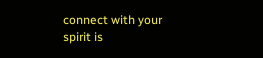connect with your spirit is